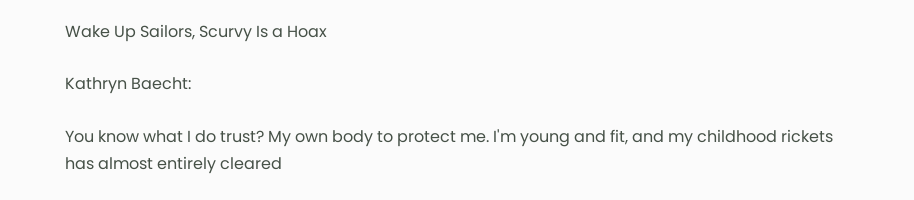Wake Up Sailors, Scurvy Is a Hoax

Kathryn Baecht:

You know what I do trust? My own body to protect me. I'm young and fit, and my childhood rickets has almost entirely cleared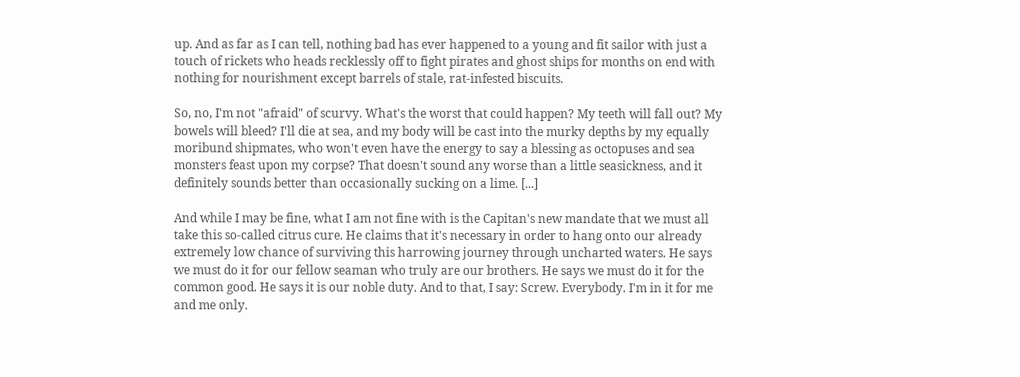up. And as far as I can tell, nothing bad has ever happened to a young and fit sailor with just a touch of rickets who heads recklessly off to fight pirates and ghost ships for months on end with nothing for nourishment except barrels of stale, rat-infested biscuits.

So, no, I'm not "afraid" of scurvy. What's the worst that could happen? My teeth will fall out? My bowels will bleed? I'll die at sea, and my body will be cast into the murky depths by my equally moribund shipmates, who won't even have the energy to say a blessing as octopuses and sea monsters feast upon my corpse? That doesn't sound any worse than a little seasickness, and it definitely sounds better than occasionally sucking on a lime. [...]

And while I may be fine, what I am not fine with is the Capitan's new mandate that we must all take this so-called citrus cure. He claims that it's necessary in order to hang onto our already extremely low chance of surviving this harrowing journey through uncharted waters. He says we must do it for our fellow seaman who truly are our brothers. He says we must do it for the common good. He says it is our noble duty. And to that, I say: Screw. Everybody. I'm in it for me and me only.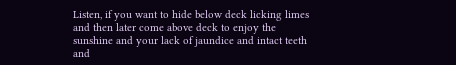Listen, if you want to hide below deck licking limes and then later come above deck to enjoy the sunshine and your lack of jaundice and intact teeth and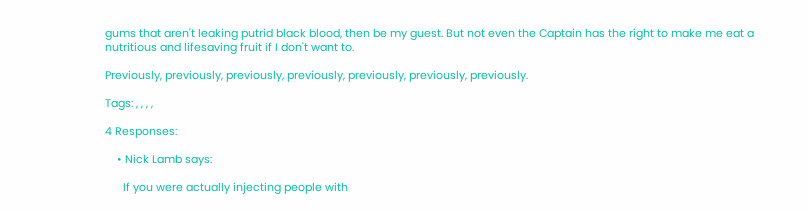gums that aren't leaking putrid black blood, then be my guest. But not even the Captain has the right to make me eat a nutritious and lifesaving fruit if I don't want to.

Previously, previously, previously, previously, previously, previously, previously.

Tags: , , , ,

4 Responses:

    • Nick Lamb says:

      If you were actually injecting people with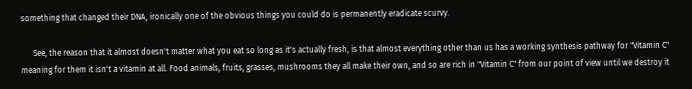something that changed their DNA, ironically one of the obvious things you could do is permanently eradicate scurvy.

      See, the reason that it almost doesn't matter what you eat so long as it's actually fresh, is that almost everything other than us has a working synthesis pathway for "Vitamin C" meaning for them it isn't a vitamin at all. Food animals, fruits, grasses, mushrooms they all make their own, and so are rich in "Vitamin C" from our point of view until we destroy it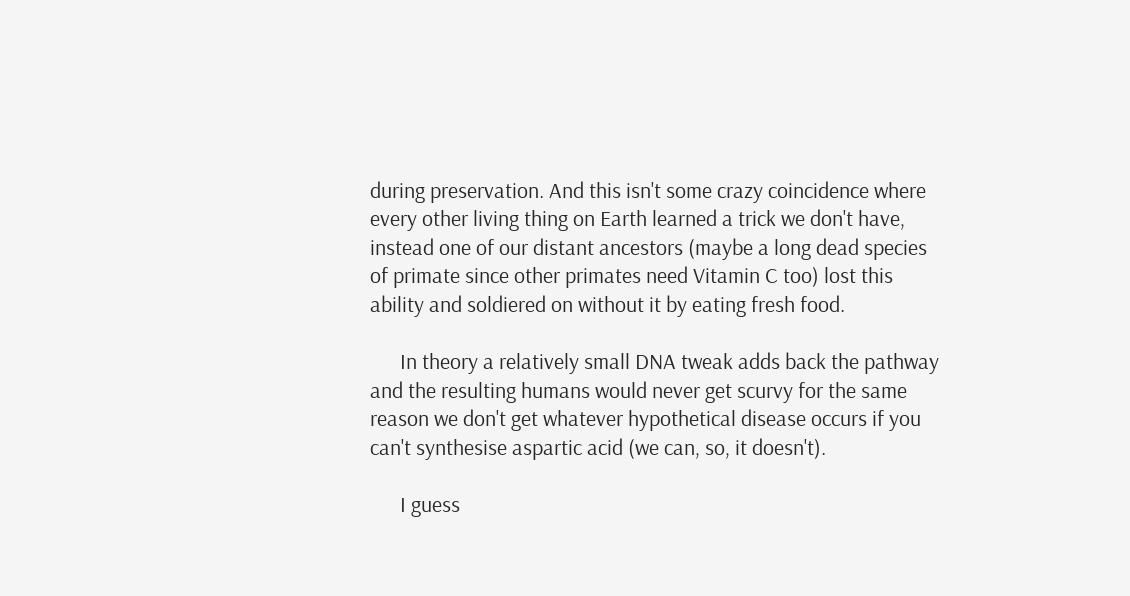during preservation. And this isn't some crazy coincidence where every other living thing on Earth learned a trick we don't have, instead one of our distant ancestors (maybe a long dead species of primate since other primates need Vitamin C too) lost this ability and soldiered on without it by eating fresh food.

      In theory a relatively small DNA tweak adds back the pathway and the resulting humans would never get scurvy for the same reason we don't get whatever hypothetical disease occurs if you can't synthesise aspartic acid (we can, so, it doesn't).

      I guess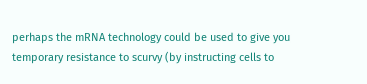perhaps the mRNA technology could be used to give you temporary resistance to scurvy (by instructing cells to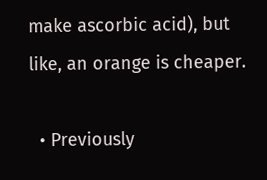make ascorbic acid), but like, an orange is cheaper.

  • Previously